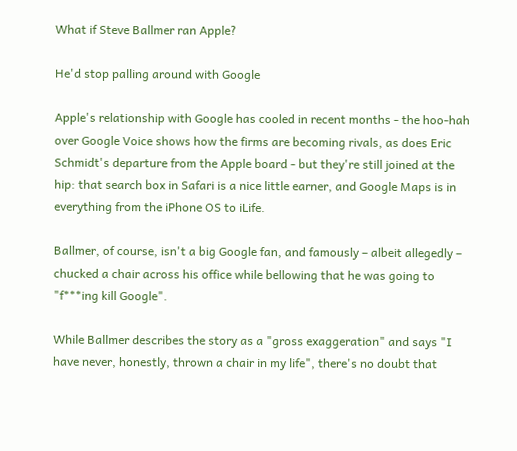What if Steve Ballmer ran Apple?

He'd stop palling around with Google

Apple's relationship with Google has cooled in recent months - the hoo-hah over Google Voice shows how the firms are becoming rivals, as does Eric Schmidt's departure from the Apple board - but they're still joined at the hip: that search box in Safari is a nice little earner, and Google Maps is in everything from the iPhone OS to iLife.

Ballmer, of course, isn't a big Google fan, and famously – albeit allegedly – chucked a chair across his office while bellowing that he was going to "f***ing kill Google".

While Ballmer describes the story as a "gross exaggeration" and says "I have never, honestly, thrown a chair in my life", there's no doubt that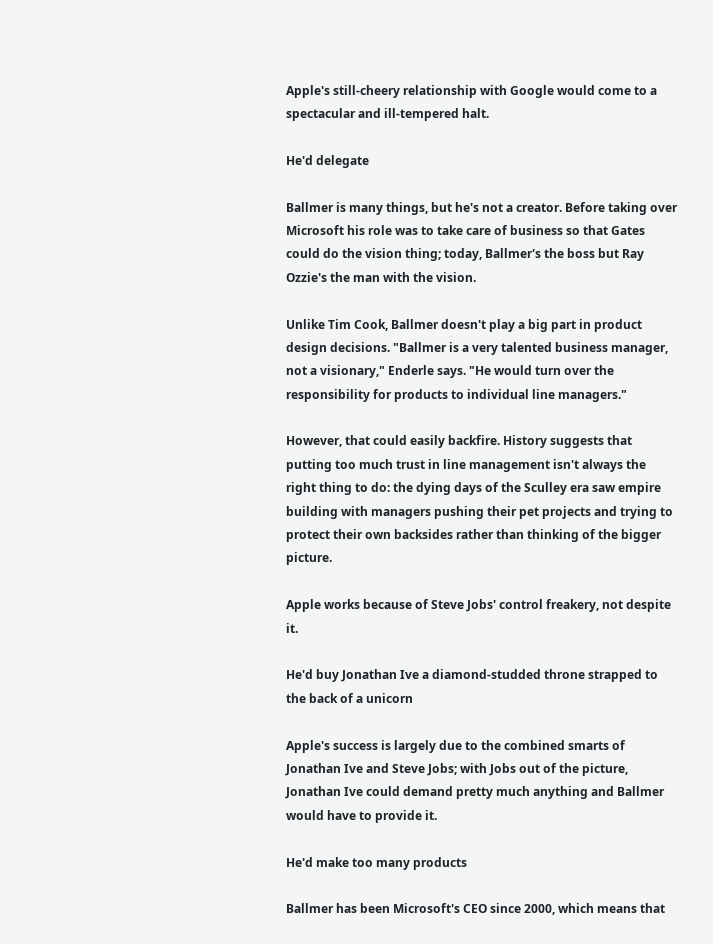Apple's still-cheery relationship with Google would come to a spectacular and ill-tempered halt.

He'd delegate

Ballmer is many things, but he's not a creator. Before taking over Microsoft his role was to take care of business so that Gates could do the vision thing; today, Ballmer's the boss but Ray Ozzie's the man with the vision.

Unlike Tim Cook, Ballmer doesn't play a big part in product design decisions. "Ballmer is a very talented business manager, not a visionary," Enderle says. "He would turn over the responsibility for products to individual line managers."

However, that could easily backfire. History suggests that putting too much trust in line management isn't always the right thing to do: the dying days of the Sculley era saw empire building with managers pushing their pet projects and trying to protect their own backsides rather than thinking of the bigger picture.

Apple works because of Steve Jobs' control freakery, not despite it.

He'd buy Jonathan Ive a diamond-studded throne strapped to the back of a unicorn

Apple's success is largely due to the combined smarts of Jonathan Ive and Steve Jobs; with Jobs out of the picture, Jonathan Ive could demand pretty much anything and Ballmer would have to provide it.

He'd make too many products

Ballmer has been Microsoft's CEO since 2000, which means that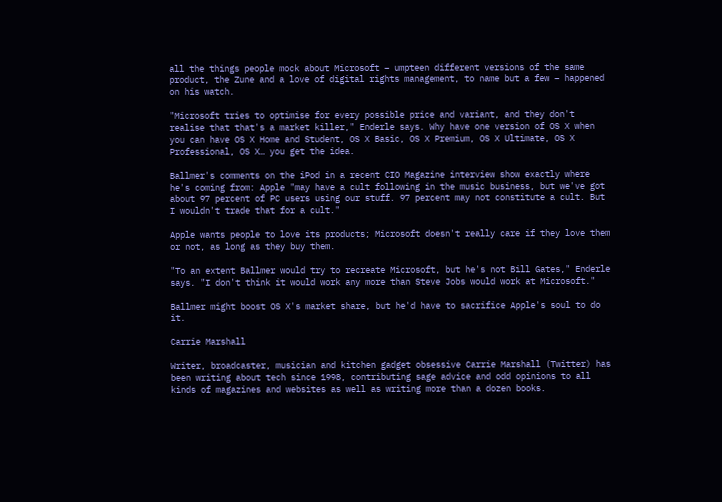all the things people mock about Microsoft – umpteen different versions of the same product, the Zune and a love of digital rights management, to name but a few – happened on his watch.

"Microsoft tries to optimise for every possible price and variant, and they don't realise that that's a market killer," Enderle says. Why have one version of OS X when you can have OS X Home and Student, OS X Basic, OS X Premium, OS X Ultimate, OS X Professional, OS X… you get the idea.

Ballmer's comments on the iPod in a recent CIO Magazine interview show exactly where he's coming from: Apple "may have a cult following in the music business, but we've got about 97 percent of PC users using our stuff. 97 percent may not constitute a cult. But I wouldn't trade that for a cult."

Apple wants people to love its products; Microsoft doesn't really care if they love them or not, as long as they buy them.

"To an extent Ballmer would try to recreate Microsoft, but he's not Bill Gates," Enderle says. "I don't think it would work any more than Steve Jobs would work at Microsoft."

Ballmer might boost OS X's market share, but he'd have to sacrifice Apple's soul to do it.

Carrie Marshall

Writer, broadcaster, musician and kitchen gadget obsessive Carrie Marshall (Twitter) has been writing about tech since 1998, contributing sage advice and odd opinions to all kinds of magazines and websites as well as writing more than a dozen books.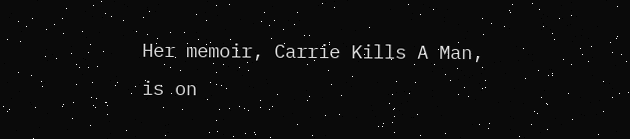Her memoir, Carrie Kills A Man, is on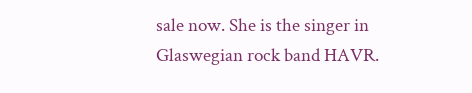sale now. She is the singer in Glaswegian rock band HAVR.